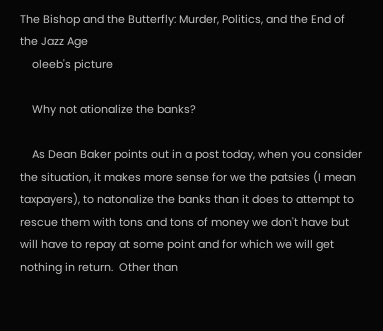The Bishop and the Butterfly: Murder, Politics, and the End of the Jazz Age
    oleeb's picture

    Why not ationalize the banks?

    As Dean Baker points out in a post today, when you consider the situation, it makes more sense for we the patsies (I mean taxpayers), to natonalize the banks than it does to attempt to rescue them with tons and tons of money we don't have but will have to repay at some point and for which we will get nothing in return.  Other than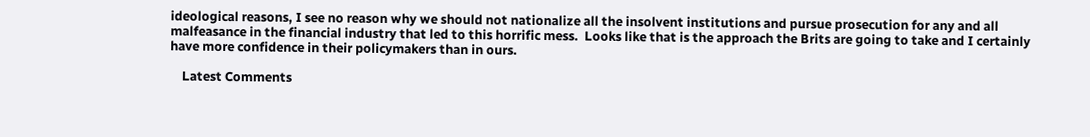ideological reasons, I see no reason why we should not nationalize all the insolvent institutions and pursue prosecution for any and all malfeasance in the financial industry that led to this horrific mess.  Looks like that is the approach the Brits are going to take and I certainly have more confidence in their policymakers than in ours.

    Latest Comments